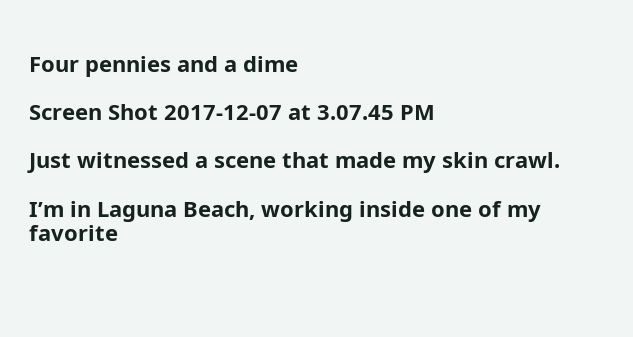Four pennies and a dime

Screen Shot 2017-12-07 at 3.07.45 PM

Just witnessed a scene that made my skin crawl.

I’m in Laguna Beach, working inside one of my favorite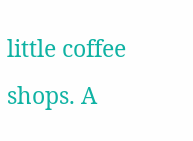little coffee shops. A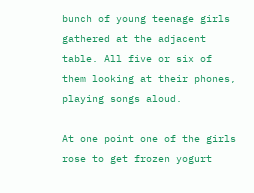bunch of young teenage girls gathered at the adjacent table. All five or six of them looking at their phones, playing songs aloud.

At one point one of the girls rose to get frozen yogurt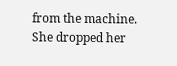from the machine. She dropped her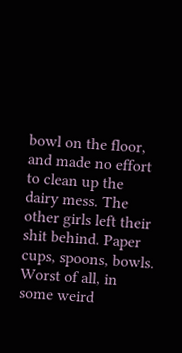bowl on the floor, and made no effort to clean up the dairy mess. The other girls left their shit behind. Paper cups, spoons, bowls. Worst of all, in some weird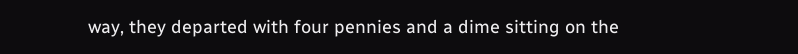way, they departed with four pennies and a dime sitting on the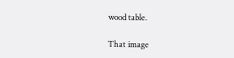wood table.

That image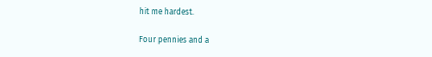hit me hardest.

Four pennies and a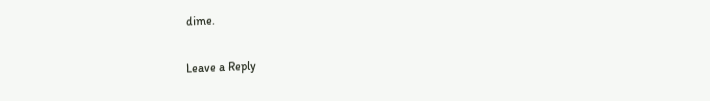dime.

Leave a Reply